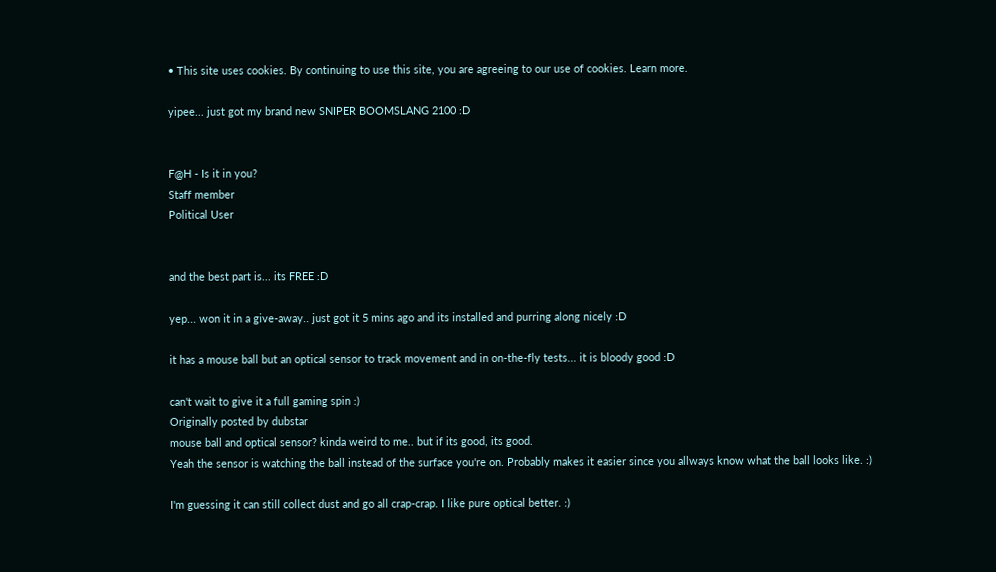• This site uses cookies. By continuing to use this site, you are agreeing to our use of cookies. Learn more.

yipee... just got my brand new SNIPER BOOMSLANG 2100 :D


F@H - Is it in you?
Staff member
Political User


and the best part is... its FREE :D

yep... won it in a give-away.. just got it 5 mins ago and its installed and purring along nicely :D

it has a mouse ball but an optical sensor to track movement and in on-the-fly tests... it is bloody good :D

can't wait to give it a full gaming spin :)
Originally posted by dubstar
mouse ball and optical sensor? kinda weird to me.. but if its good, its good.
Yeah the sensor is watching the ball instead of the surface you're on. Probably makes it easier since you allways know what the ball looks like. :)

I'm guessing it can still collect dust and go all crap-crap. I like pure optical better. :)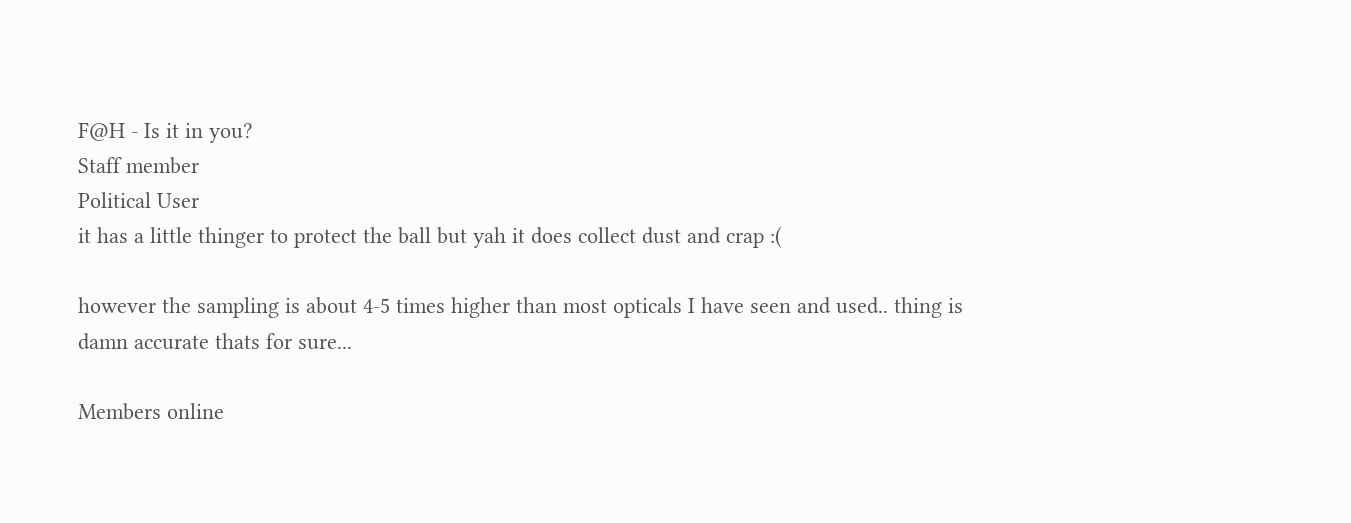F@H - Is it in you?
Staff member
Political User
it has a little thinger to protect the ball but yah it does collect dust and crap :(

however the sampling is about 4-5 times higher than most opticals I have seen and used.. thing is damn accurate thats for sure...

Members online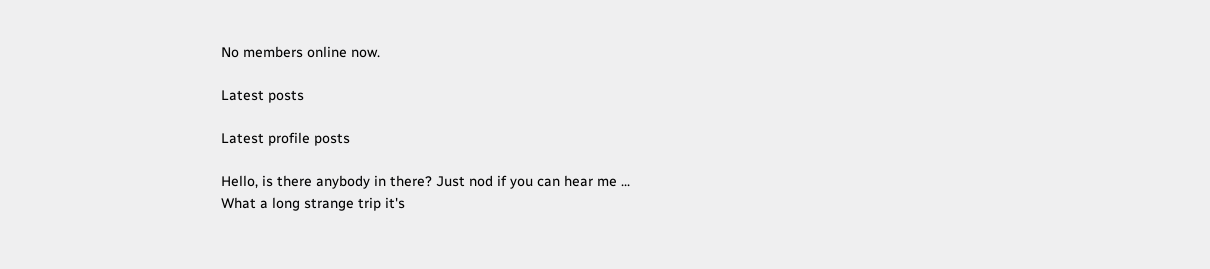No members online now.

Latest posts

Latest profile posts

Hello, is there anybody in there? Just nod if you can hear me ...
What a long strange trip it's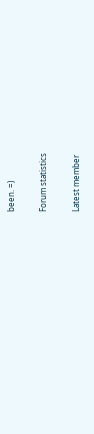been. =)

Forum statistics

Latest member